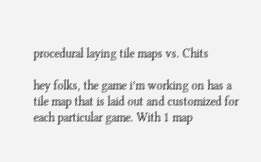procedural laying tile maps vs. Chits

hey folks, the game i’m working on has a tile map that is laid out and customized for each particular game. With 1 map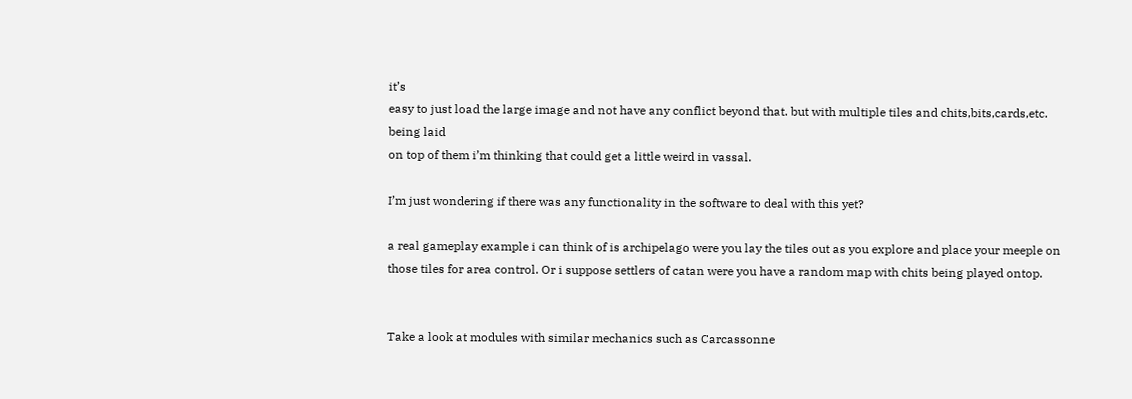it’s
easy to just load the large image and not have any conflict beyond that. but with multiple tiles and chits,bits,cards,etc. being laid
on top of them i’m thinking that could get a little weird in vassal.

I’m just wondering if there was any functionality in the software to deal with this yet?

a real gameplay example i can think of is archipelago were you lay the tiles out as you explore and place your meeple on those tiles for area control. Or i suppose settlers of catan were you have a random map with chits being played ontop.


Take a look at modules with similar mechanics such as Carcassonne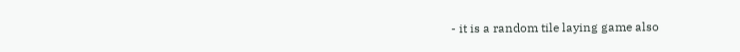- it is a random tile laying game also